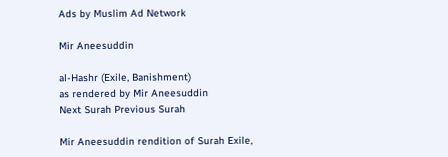Ads by Muslim Ad Network

Mir Aneesuddin

al-Hashr (Exile, Banishment)
as rendered by Mir Aneesuddin
Next Surah Previous Surah

Mir Aneesuddin rendition of Surah Exile,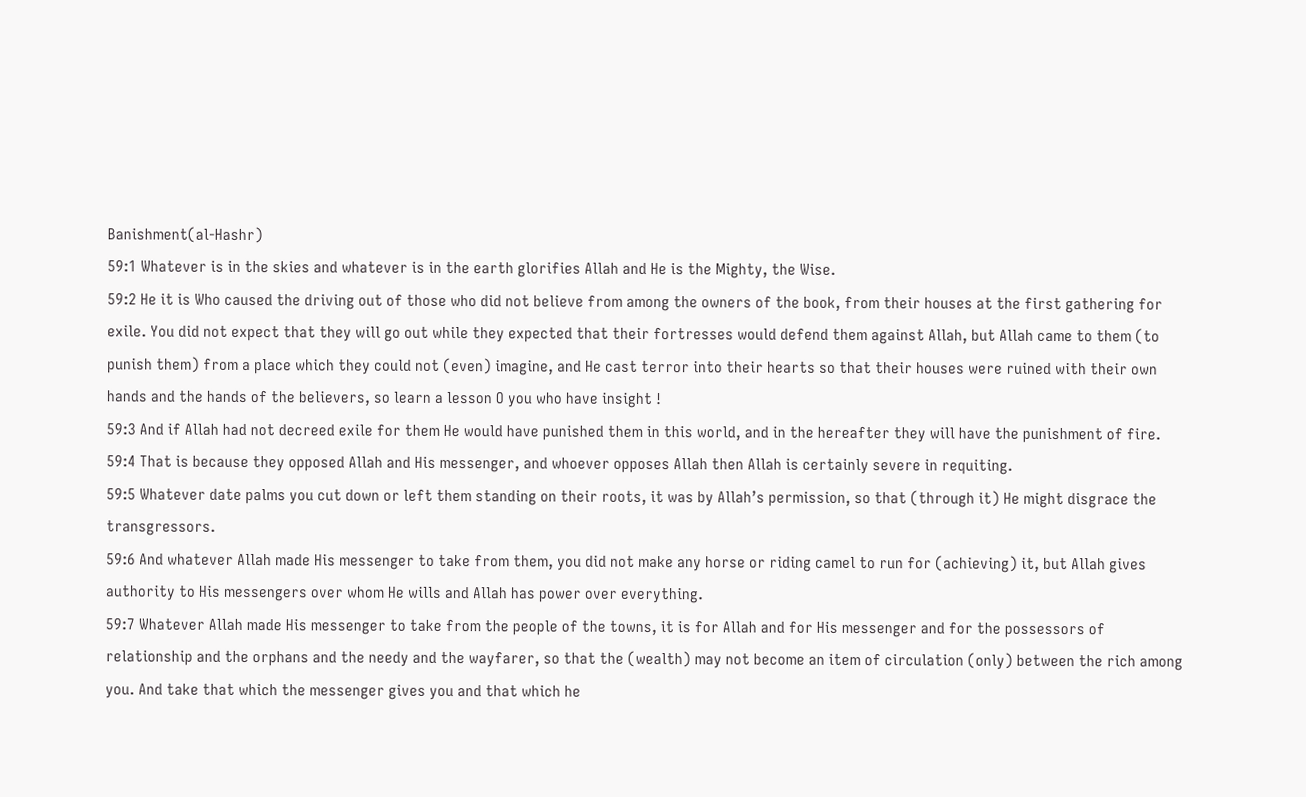Banishment(al-Hashr)
59:1 Whatever is in the skies and whatever is in the earth glorifies Allah and He is the Mighty, the Wise.
59:2 He it is Who caused the driving out of those who did not believe from among the owners of the book, from their houses at the first gathering for exile. You did not expect that they will go out while they expected that their fortresses would defend them against Allah, but Allah came to them (to punish them) from a place which they could not (even) imagine, and He cast terror into their hearts so that their houses were ruined with their own hands and the hands of the believers, so learn a lesson O you who have insight !
59:3 And if Allah had not decreed exile for them He would have punished them in this world, and in the hereafter they will have the punishment of fire.
59:4 That is because they opposed Allah and His messenger, and whoever opposes Allah then Allah is certainly severe in requiting.
59:5 Whatever date palms you cut down or left them standing on their roots, it was by Allah’s permission, so that (through it) He might disgrace the transgressors.
59:6 And whatever Allah made His messenger to take from them, you did not make any horse or riding camel to run for (achieving) it, but Allah gives authority to His messengers over whom He wills and Allah has power over everything.
59:7 Whatever Allah made His messenger to take from the people of the towns, it is for Allah and for His messenger and for the possessors of relationship and the orphans and the needy and the wayfarer, so that the (wealth) may not become an item of circulation (only) between the rich among you. And take that which the messenger gives you and that which he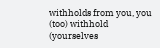withholds from you, you (too) withhold (yourselves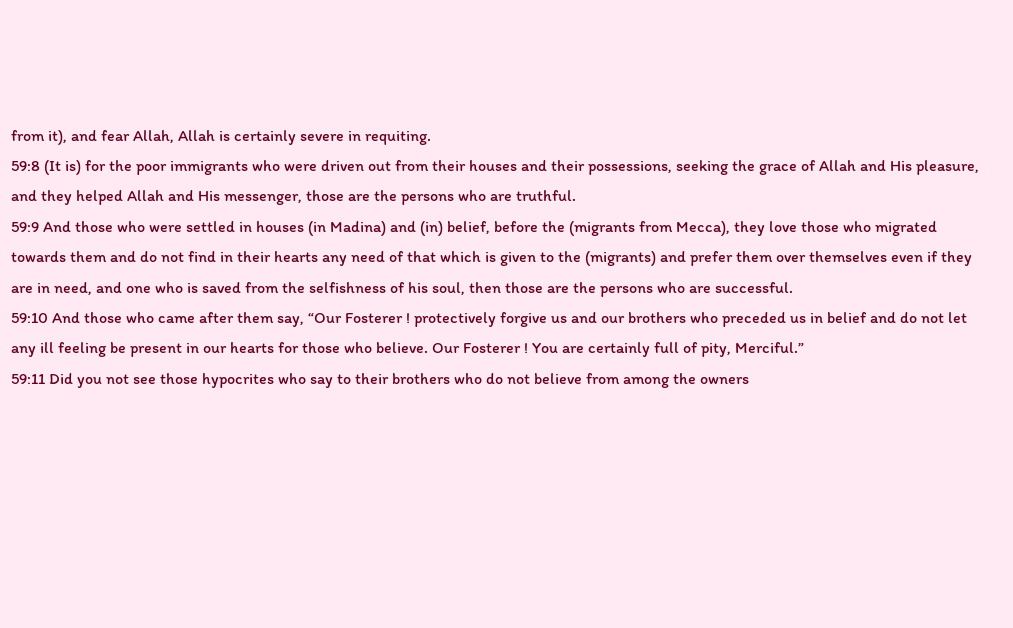from it), and fear Allah, Allah is certainly severe in requiting.
59:8 (It is) for the poor immigrants who were driven out from their houses and their possessions, seeking the grace of Allah and His pleasure, and they helped Allah and His messenger, those are the persons who are truthful.
59:9 And those who were settled in houses (in Madina) and (in) belief, before the (migrants from Mecca), they love those who migrated towards them and do not find in their hearts any need of that which is given to the (migrants) and prefer them over themselves even if they are in need, and one who is saved from the selfishness of his soul, then those are the persons who are successful.
59:10 And those who came after them say, “Our Fosterer ! protectively forgive us and our brothers who preceded us in belief and do not let any ill feeling be present in our hearts for those who believe. Our Fosterer ! You are certainly full of pity, Merciful.”
59:11 Did you not see those hypocrites who say to their brothers who do not believe from among the owners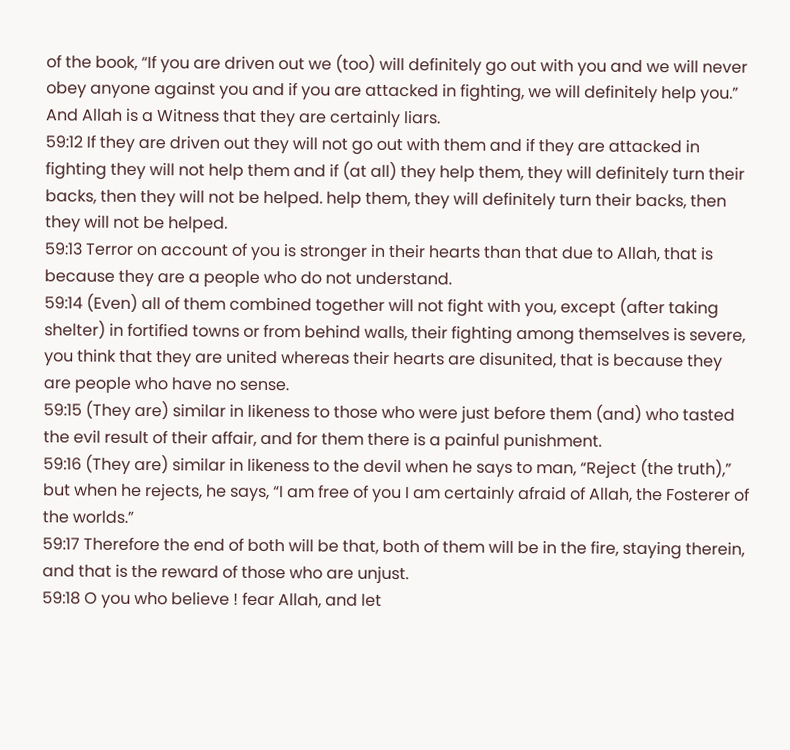of the book, “If you are driven out we (too) will definitely go out with you and we will never obey anyone against you and if you are attacked in fighting, we will definitely help you.” And Allah is a Witness that they are certainly liars.
59:12 If they are driven out they will not go out with them and if they are attacked in fighting they will not help them and if (at all) they help them, they will definitely turn their backs, then they will not be helped. help them, they will definitely turn their backs, then they will not be helped.
59:13 Terror on account of you is stronger in their hearts than that due to Allah, that is because they are a people who do not understand.
59:14 (Even) all of them combined together will not fight with you, except (after taking shelter) in fortified towns or from behind walls, their fighting among themselves is severe, you think that they are united whereas their hearts are disunited, that is because they are people who have no sense.
59:15 (They are) similar in likeness to those who were just before them (and) who tasted the evil result of their affair, and for them there is a painful punishment.
59:16 (They are) similar in likeness to the devil when he says to man, “Reject (the truth),” but when he rejects, he says, “I am free of you I am certainly afraid of Allah, the Fosterer of the worlds.”
59:17 Therefore the end of both will be that, both of them will be in the fire, staying therein, and that is the reward of those who are unjust.
59:18 O you who believe ! fear Allah, and let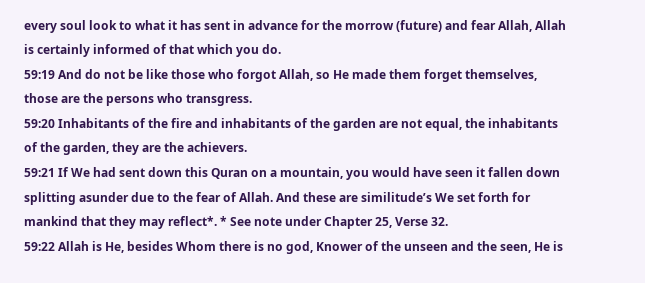every soul look to what it has sent in advance for the morrow (future) and fear Allah, Allah is certainly informed of that which you do.
59:19 And do not be like those who forgot Allah, so He made them forget themselves, those are the persons who transgress.
59:20 Inhabitants of the fire and inhabitants of the garden are not equal, the inhabitants of the garden, they are the achievers.
59:21 If We had sent down this Quran on a mountain, you would have seen it fallen down splitting asunder due to the fear of Allah. And these are similitude’s We set forth for mankind that they may reflect*. * See note under Chapter 25, Verse 32.
59:22 Allah is He, besides Whom there is no god, Knower of the unseen and the seen, He is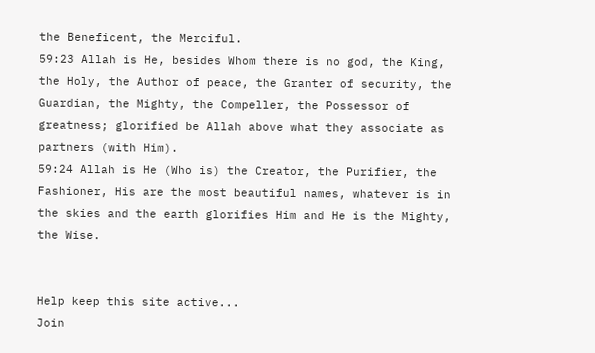the Beneficent, the Merciful.
59:23 Allah is He, besides Whom there is no god, the King, the Holy, the Author of peace, the Granter of security, the Guardian, the Mighty, the Compeller, the Possessor of greatness; glorified be Allah above what they associate as partners (with Him).
59:24 Allah is He (Who is) the Creator, the Purifier, the Fashioner, His are the most beautiful names, whatever is in the skies and the earth glorifies Him and He is the Mighty, the Wise.


Help keep this site active...
Join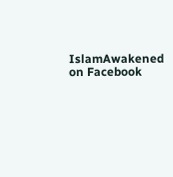IslamAwakened
on Facebook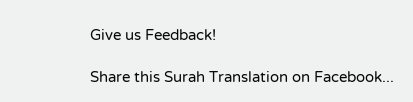Give us Feedback!

Share this Surah Translation on Facebook...